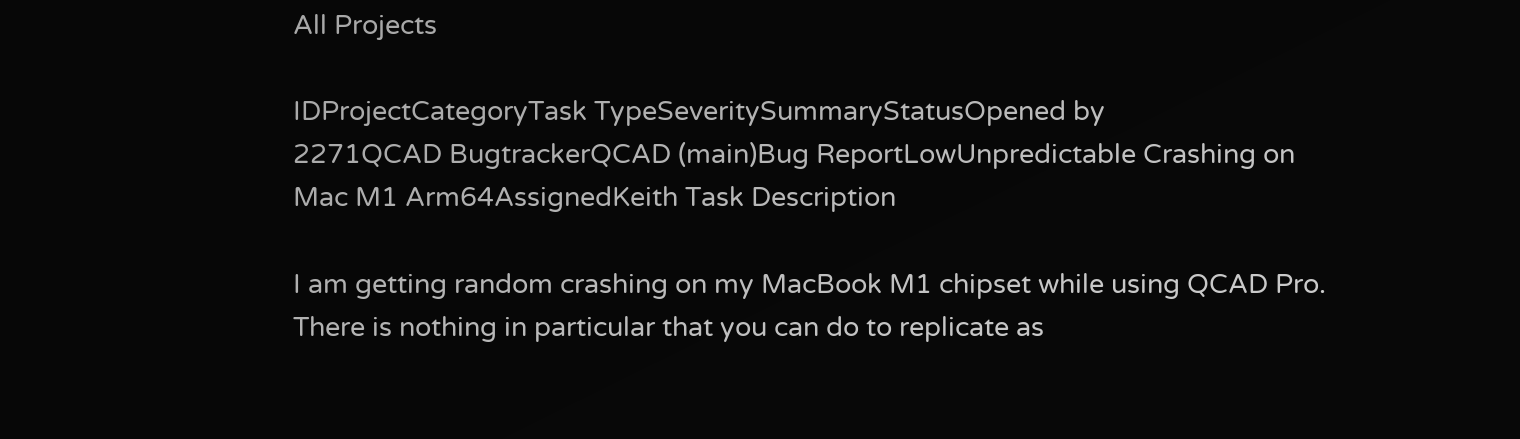All Projects

IDProjectCategoryTask TypeSeveritySummaryStatusOpened by
2271QCAD BugtrackerQCAD (main)Bug ReportLowUnpredictable Crashing on Mac M1 Arm64AssignedKeith Task Description

I am getting random crashing on my MacBook M1 chipset while using QCAD Pro. There is nothing in particular that you can do to replicate as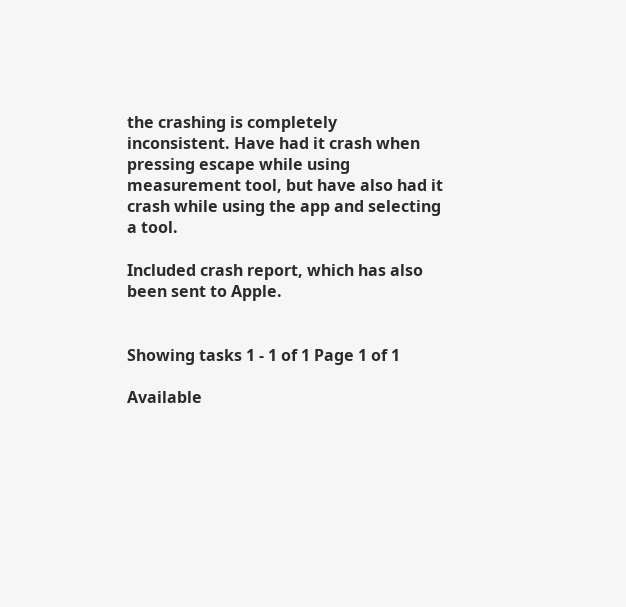the crashing is completely inconsistent. Have had it crash when pressing escape while using measurement tool, but have also had it crash while using the app and selecting a tool.

Included crash report, which has also been sent to Apple.


Showing tasks 1 - 1 of 1 Page 1 of 1

Available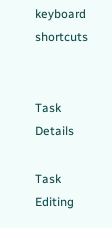keyboard shortcuts


Task Details

Task Editing